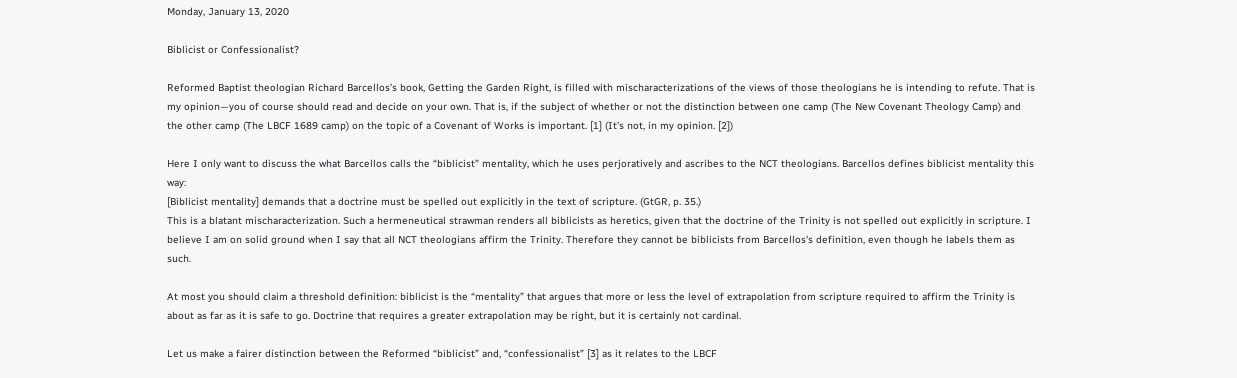Monday, January 13, 2020

Biblicist or Confessionalist?

Reformed Baptist theologian Richard Barcellos’s book, Getting the Garden Right, is filled with mischaracterizations of the views of those theologians he is intending to refute. That is my opinion—you of course should read and decide on your own. That is, if the subject of whether or not the distinction between one camp (The New Covenant Theology Camp) and the other camp (The LBCF 1689 camp) on the topic of a Covenant of Works is important. [1] (It’s not, in my opinion. [2])

Here I only want to discuss the what Barcellos calls the “biblicist” mentality, which he uses perjoratively and ascribes to the NCT theologians. Barcellos defines biblicist mentality this way:
[Biblicist mentality] demands that a doctrine must be spelled out explicitly in the text of scripture. (GtGR, p. 35.)
This is a blatant mischaracterization. Such a hermeneutical strawman renders all biblicists as heretics, given that the doctrine of the Trinity is not spelled out explicitly in scripture. I believe I am on solid ground when I say that all NCT theologians affirm the Trinity. Therefore they cannot be biblicists from Barcellos's definition, even though he labels them as such.

At most you should claim a threshold definition: biblicist is the “mentality” that argues that more or less the level of extrapolation from scripture required to affirm the Trinity is about as far as it is safe to go. Doctrine that requires a greater extrapolation may be right, but it is certainly not cardinal.

Let us make a fairer distinction between the Reformed “biblicist” and, “confessionalist” [3] as it relates to the LBCF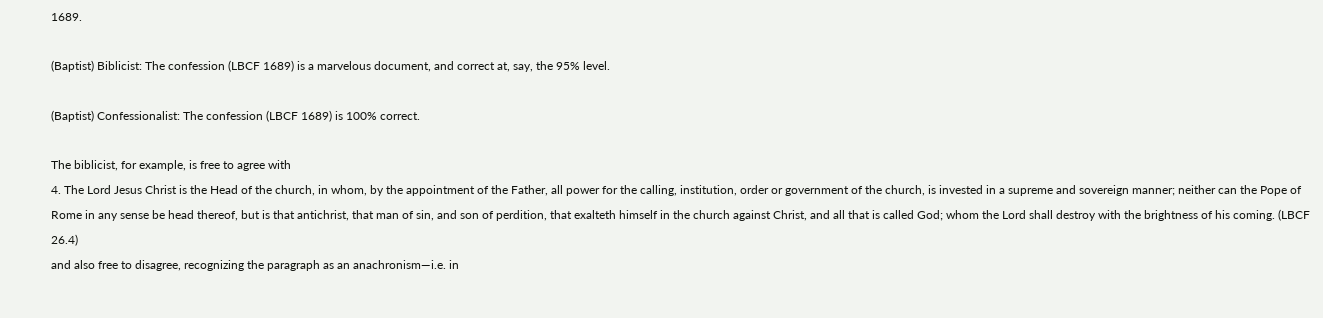1689.

(Baptist) Biblicist: The confession (LBCF 1689) is a marvelous document, and correct at, say, the 95% level.

(Baptist) Confessionalist: The confession (LBCF 1689) is 100% correct.

The biblicist, for example, is free to agree with
4. The Lord Jesus Christ is the Head of the church, in whom, by the appointment of the Father, all power for the calling, institution, order or government of the church, is invested in a supreme and sovereign manner; neither can the Pope of Rome in any sense be head thereof, but is that antichrist, that man of sin, and son of perdition, that exalteth himself in the church against Christ, and all that is called God; whom the Lord shall destroy with the brightness of his coming. (LBCF 26.4)
and also free to disagree, recognizing the paragraph as an anachronism—i.e. in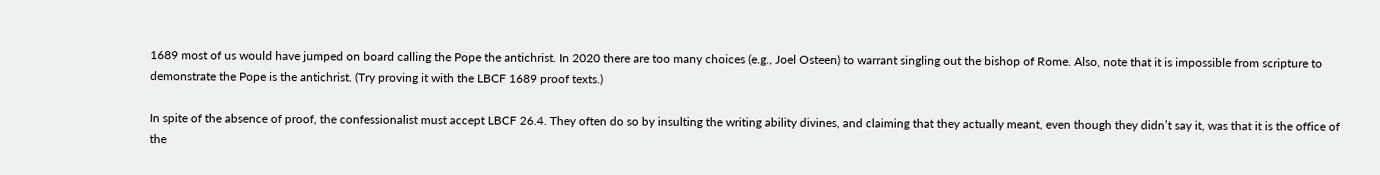1689 most of us would have jumped on board calling the Pope the antichrist. In 2020 there are too many choices (e.g., Joel Osteen) to warrant singling out the bishop of Rome. Also, note that it is impossible from scripture to demonstrate the Pope is the antichrist. (Try proving it with the LBCF 1689 proof texts.)

In spite of the absence of proof, the confessionalist must accept LBCF 26.4. They often do so by insulting the writing ability divines, and claiming that they actually meant, even though they didn’t say it, was that it is the office of the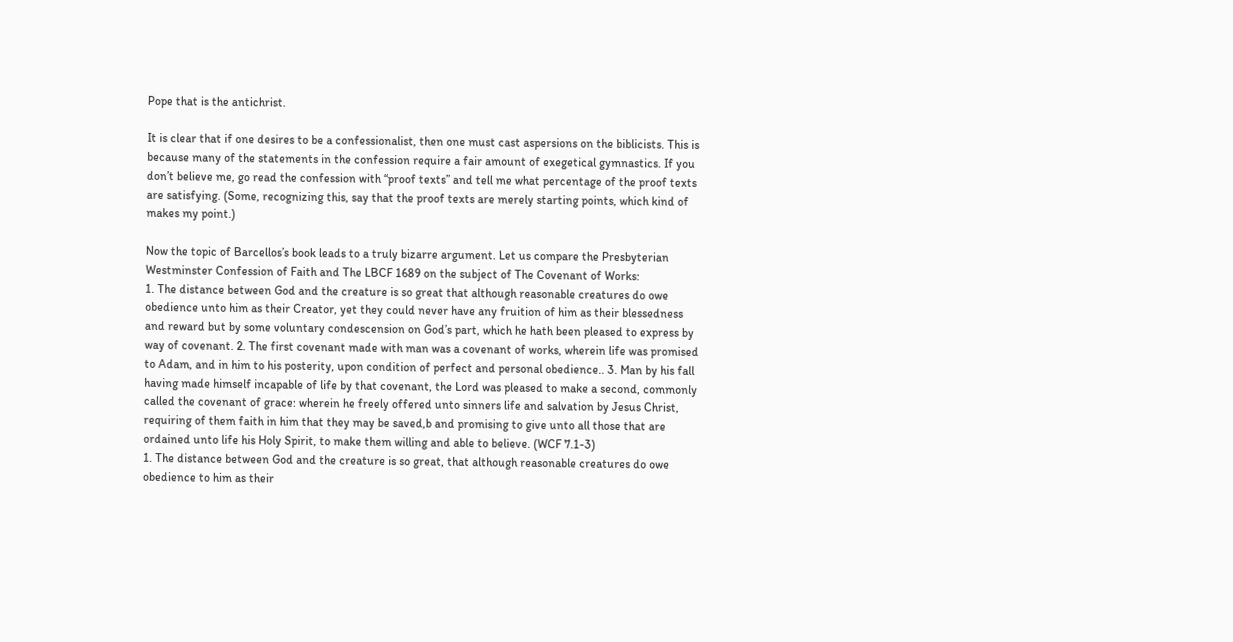Pope that is the antichrist.

It is clear that if one desires to be a confessionalist, then one must cast aspersions on the biblicists. This is because many of the statements in the confession require a fair amount of exegetical gymnastics. If you don’t believe me, go read the confession with “proof texts” and tell me what percentage of the proof texts are satisfying. (Some, recognizing this, say that the proof texts are merely starting points, which kind of makes my point.)

Now the topic of Barcellos’s book leads to a truly bizarre argument. Let us compare the Presbyterian Westminster Confession of Faith and The LBCF 1689 on the subject of The Covenant of Works:
1. The distance between God and the creature is so great that although reasonable creatures do owe obedience unto him as their Creator, yet they could never have any fruition of him as their blessedness and reward but by some voluntary condescension on God’s part, which he hath been pleased to express by way of covenant. 2. The first covenant made with man was a covenant of works, wherein life was promised to Adam, and in him to his posterity, upon condition of perfect and personal obedience.. 3. Man by his fall having made himself incapable of life by that covenant, the Lord was pleased to make a second, commonly called the covenant of grace: wherein he freely offered unto sinners life and salvation by Jesus Christ, requiring of them faith in him that they may be saved,b and promising to give unto all those that are ordained unto life his Holy Spirit, to make them willing and able to believe. (WCF 7.1-3)
1. The distance between God and the creature is so great, that although reasonable creatures do owe obedience to him as their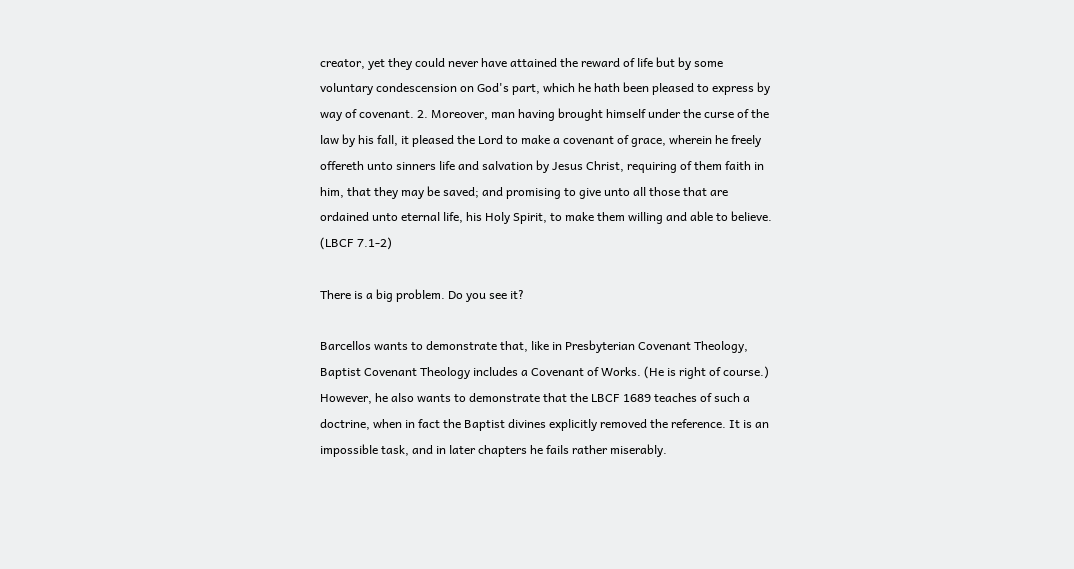creator, yet they could never have attained the reward of life but by some voluntary condescension on God's part, which he hath been pleased to express by way of covenant. 2. Moreover, man having brought himself under the curse of the law by his fall, it pleased the Lord to make a covenant of grace, wherein he freely offereth unto sinners life and salvation by Jesus Christ, requiring of them faith in him, that they may be saved; and promising to give unto all those that are ordained unto eternal life, his Holy Spirit, to make them willing and able to believe. (LBCF 7.1-2)

There is a big problem. Do you see it?

Barcellos wants to demonstrate that, like in Presbyterian Covenant Theology, Baptist Covenant Theology includes a Covenant of Works. (He is right of course.) However, he also wants to demonstrate that the LBCF 1689 teaches of such a doctrine, when in fact the Baptist divines explicitly removed the reference. It is an impossible task, and in later chapters he fails rather miserably.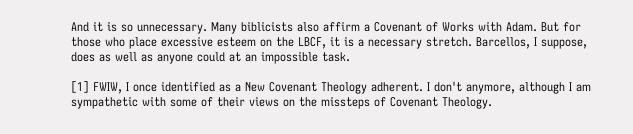And it is so unnecessary. Many biblicists also affirm a Covenant of Works with Adam. But for those who place excessive esteem on the LBCF, it is a necessary stretch. Barcellos, I suppose, does as well as anyone could at an impossible task.

[1] FWIW, I once identified as a New Covenant Theology adherent. I don't anymore, although I am sympathetic with some of their views on the missteps of Covenant Theology.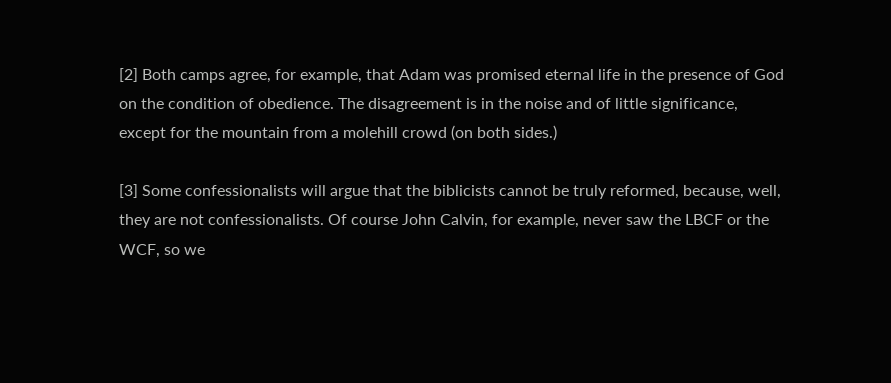[2] Both camps agree, for example, that Adam was promised eternal life in the presence of God on the condition of obedience. The disagreement is in the noise and of little significance, except for the mountain from a molehill crowd (on both sides.)

[3] Some confessionalists will argue that the biblicists cannot be truly reformed, because, well, they are not confessionalists. Of course John Calvin, for example, never saw the LBCF or the WCF, so we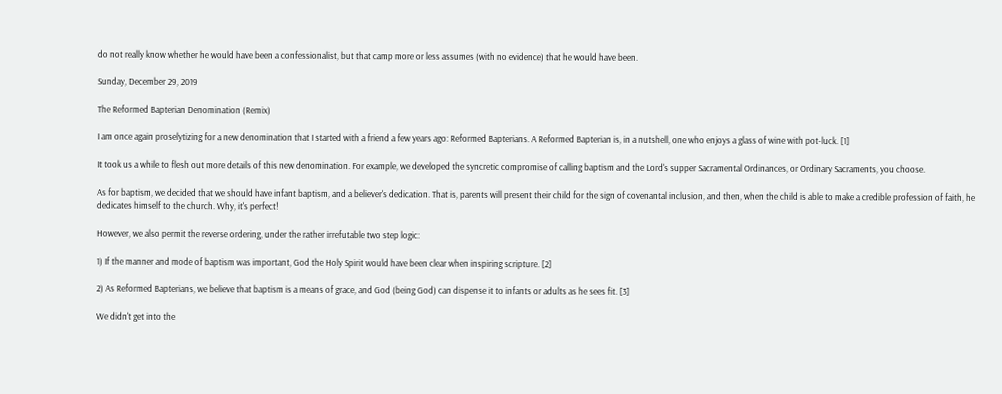do not really know whether he would have been a confessionalist, but that camp more or less assumes (with no evidence) that he would have been.

Sunday, December 29, 2019

The Reformed Bapterian Denomination (Remix)

I am once again proselytizing for a new denomination that I started with a friend a few years ago: Reformed Bapterians. A Reformed Bapterian is, in a nutshell, one who enjoys a glass of wine with pot-luck. [1]

It took us a while to flesh out more details of this new denomination. For example, we developed the syncretic compromise of calling baptism and the Lord's supper Sacramental Ordinances, or Ordinary Sacraments, you choose.

As for baptism, we decided that we should have infant baptism, and a believer's dedication. That is, parents will present their child for the sign of covenantal inclusion, and then, when the child is able to make a credible profession of faith, he dedicates himself to the church. Why, it's perfect!

However, we also permit the reverse ordering, under the rather irrefutable two step logic:

1) If the manner and mode of baptism was important, God the Holy Spirit would have been clear when inspiring scripture. [2]

2) As Reformed Bapterians, we believe that baptism is a means of grace, and God (being God) can dispense it to infants or adults as he sees fit. [3]

We didn't get into the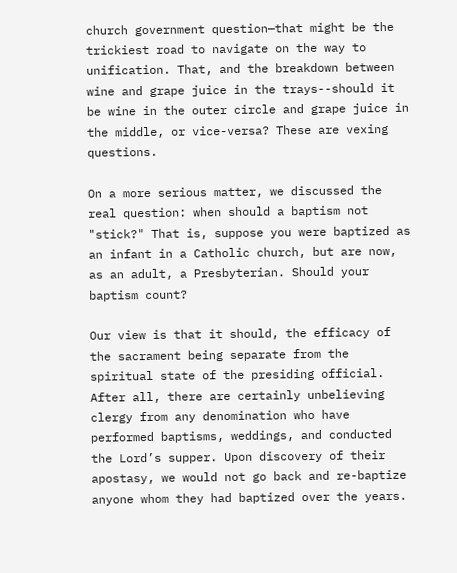church government question—that might be the trickiest road to navigate on the way to unification. That, and the breakdown between wine and grape juice in the trays--should it be wine in the outer circle and grape juice in the middle, or vice-versa? These are vexing questions.

On a more serious matter, we discussed the real question: when should a baptism not "stick?" That is, suppose you were baptized as an infant in a Catholic church, but are now, as an adult, a Presbyterian. Should your baptism count?

Our view is that it should, the efficacy of the sacrament being separate from the spiritual state of the presiding official. After all, there are certainly unbelieving clergy from any denomination who have performed baptisms, weddings, and conducted the Lord’s supper. Upon discovery of their apostasy, we would not go back and re-baptize anyone whom they had baptized over the years.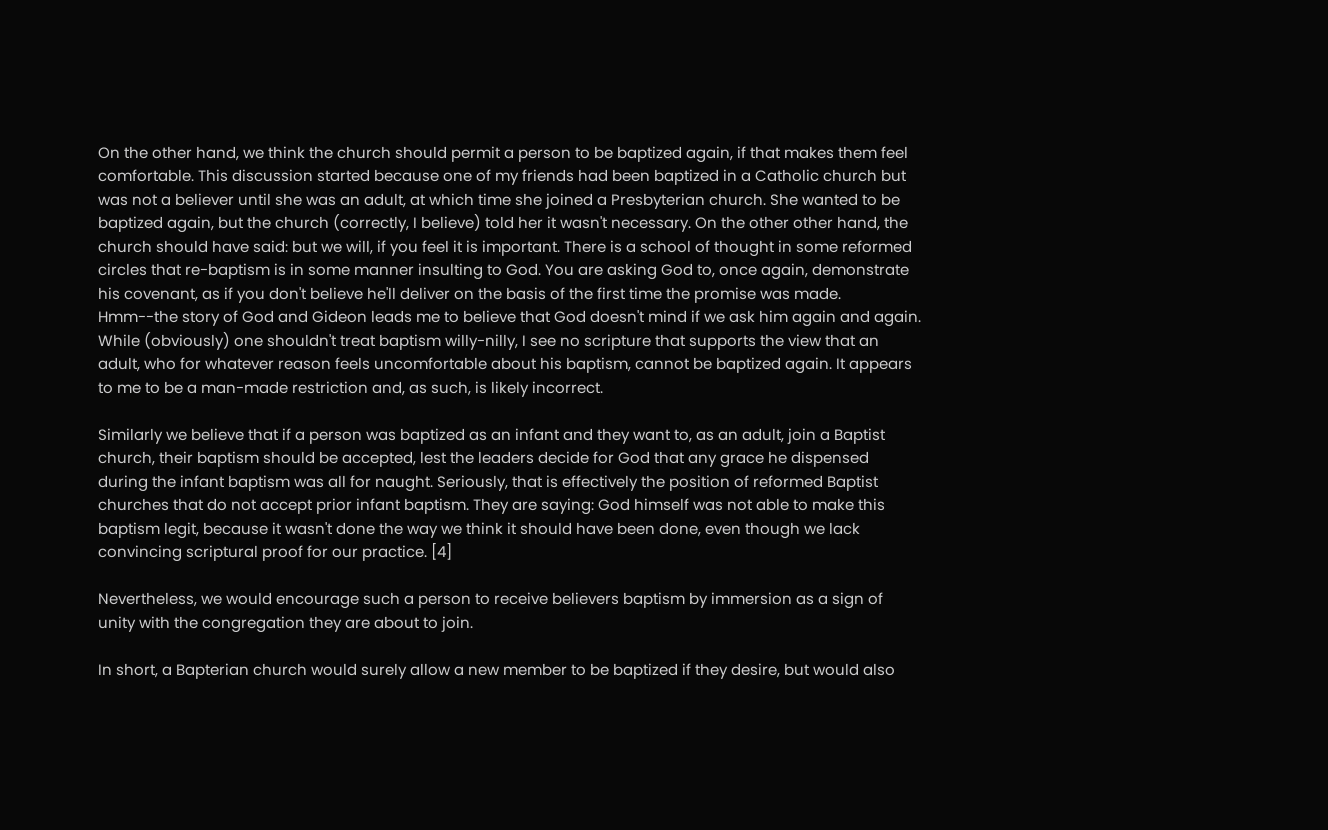On the other hand, we think the church should permit a person to be baptized again, if that makes them feel comfortable. This discussion started because one of my friends had been baptized in a Catholic church but was not a believer until she was an adult, at which time she joined a Presbyterian church. She wanted to be baptized again, but the church (correctly, I believe) told her it wasn't necessary. On the other other hand, the church should have said: but we will, if you feel it is important. There is a school of thought in some reformed circles that re-baptism is in some manner insulting to God. You are asking God to, once again, demonstrate his covenant, as if you don't believe he'll deliver on the basis of the first time the promise was made. Hmm--the story of God and Gideon leads me to believe that God doesn't mind if we ask him again and again. While (obviously) one shouldn't treat baptism willy-nilly, I see no scripture that supports the view that an adult, who for whatever reason feels uncomfortable about his baptism, cannot be baptized again. It appears to me to be a man-made restriction and, as such, is likely incorrect.

Similarly we believe that if a person was baptized as an infant and they want to, as an adult, join a Baptist church, their baptism should be accepted, lest the leaders decide for God that any grace he dispensed during the infant baptism was all for naught. Seriously, that is effectively the position of reformed Baptist churches that do not accept prior infant baptism. They are saying: God himself was not able to make this baptism legit, because it wasn't done the way we think it should have been done, even though we lack convincing scriptural proof for our practice. [4]

Nevertheless, we would encourage such a person to receive believers baptism by immersion as a sign of unity with the congregation they are about to join.

In short, a Bapterian church would surely allow a new member to be baptized if they desire, but would also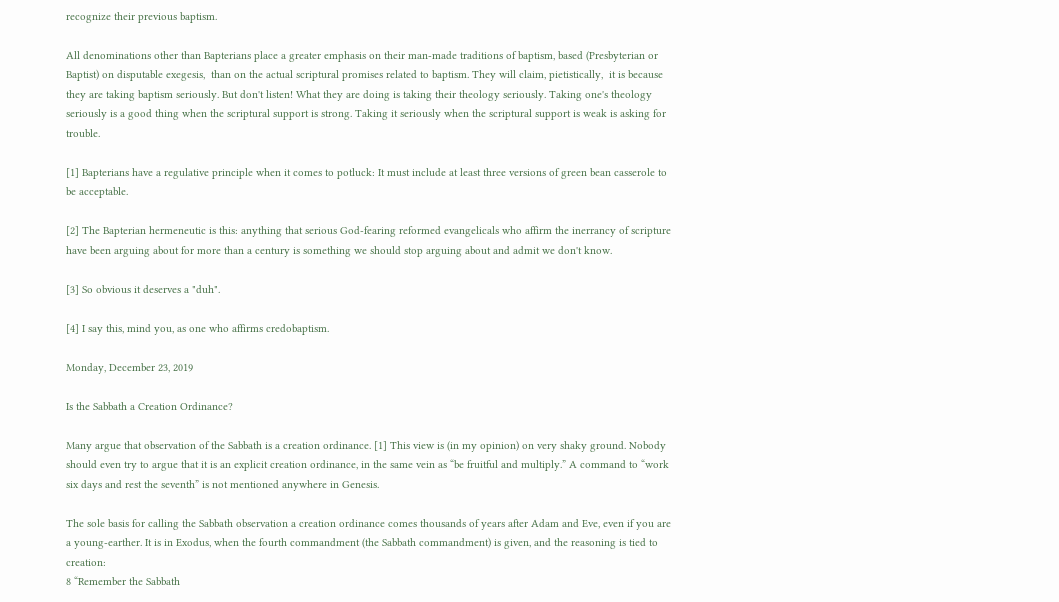recognize their previous baptism.

All denominations other than Bapterians place a greater emphasis on their man-made traditions of baptism, based (Presbyterian or Baptist) on disputable exegesis,  than on the actual scriptural promises related to baptism. They will claim, pietistically,  it is because they are taking baptism seriously. But don't listen! What they are doing is taking their theology seriously. Taking one's theology seriously is a good thing when the scriptural support is strong. Taking it seriously when the scriptural support is weak is asking for trouble.

[1] Bapterians have a regulative principle when it comes to potluck: It must include at least three versions of green bean casserole to be acceptable.

[2] The Bapterian hermeneutic is this: anything that serious God-fearing reformed evangelicals who affirm the inerrancy of scripture have been arguing about for more than a century is something we should stop arguing about and admit we don't know.

[3] So obvious it deserves a "duh".

[4] I say this, mind you, as one who affirms credobaptism.

Monday, December 23, 2019

Is the Sabbath a Creation Ordinance?

Many argue that observation of the Sabbath is a creation ordinance. [1] This view is (in my opinion) on very shaky ground. Nobody should even try to argue that it is an explicit creation ordinance, in the same vein as “be fruitful and multiply.” A command to “work six days and rest the seventh” is not mentioned anywhere in Genesis.

The sole basis for calling the Sabbath observation a creation ordinance comes thousands of years after Adam and Eve, even if you are a young-earther. It is in Exodus, when the fourth commandment (the Sabbath commandment) is given, and the reasoning is tied to creation:
8 “Remember the Sabbath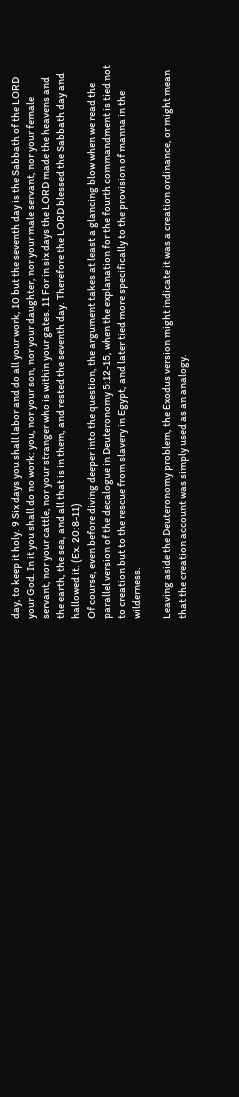day, to keep it holy. 9 Six days you shall labor and do all your work, 10 but the seventh day is the Sabbath of the LORD your God. In it you shall do no work: you, nor your son, nor your daughter, nor your male servant, nor your female servant, nor your cattle, nor your stranger who is within your gates. 11 For in six days the LORD made the heavens and the earth, the sea, and all that is in them, and rested the seventh day. Therefore the LORD blessed the Sabbath day and hallowed it. (Ex. 20:8-11)
Of course, even before diving deeper into the question, the argument takes at least a glancing blow when we read the parallel version of the decalogue in Deuteronomy 5:12-15, when the explanation for the fourth commandment is tied not to creation but to the rescue from slavery in Egypt, and later tied more specifically to the provision of manna in the wilderness.

Leaving aside the Deuteronomy problem, the Exodus version might indicate it was a creation ordinance, or might mean that the creation account was simply used as an analogy.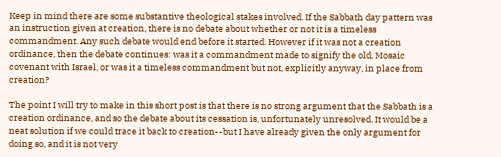Keep in mind there are some substantive theological stakes involved. If the Sabbath day pattern was an instruction given at creation, there is no debate about whether or not it is a timeless commandment. Any such debate would end before it started. However if it was not a creation ordinance, then the debate continues: was it a commandment made to signify the old, Mosaic covenant with Israel, or was it a timeless commandment but not, explicitly anyway, in place from creation?

The point I will try to make in this short post is that there is no strong argument that the Sabbath is a creation ordinance, and so the debate about its cessation is, unfortunately unresolved. It would be a neat solution if we could trace it back to creation--but I have already given the only argument for doing so, and it is not very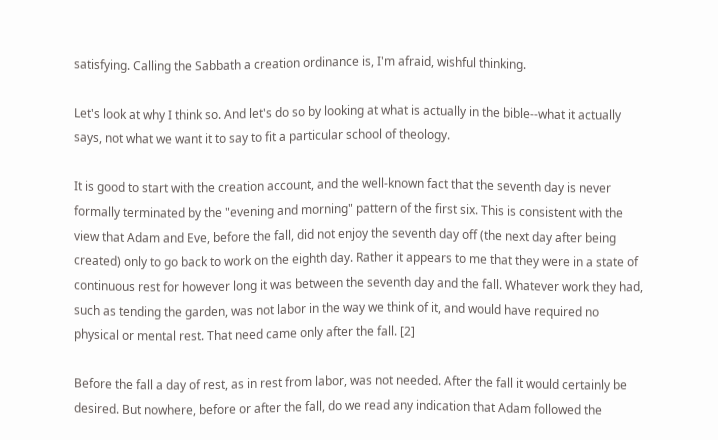satisfying. Calling the Sabbath a creation ordinance is, I'm afraid, wishful thinking.

Let's look at why I think so. And let's do so by looking at what is actually in the bible--what it actually says, not what we want it to say to fit a particular school of theology.

It is good to start with the creation account, and the well-known fact that the seventh day is never formally terminated by the "evening and morning" pattern of the first six. This is consistent with the view that Adam and Eve, before the fall, did not enjoy the seventh day off (the next day after being created) only to go back to work on the eighth day. Rather it appears to me that they were in a state of continuous rest for however long it was between the seventh day and the fall. Whatever work they had, such as tending the garden, was not labor in the way we think of it, and would have required no physical or mental rest. That need came only after the fall. [2]

Before the fall a day of rest, as in rest from labor, was not needed. After the fall it would certainly be desired. But nowhere, before or after the fall, do we read any indication that Adam followed the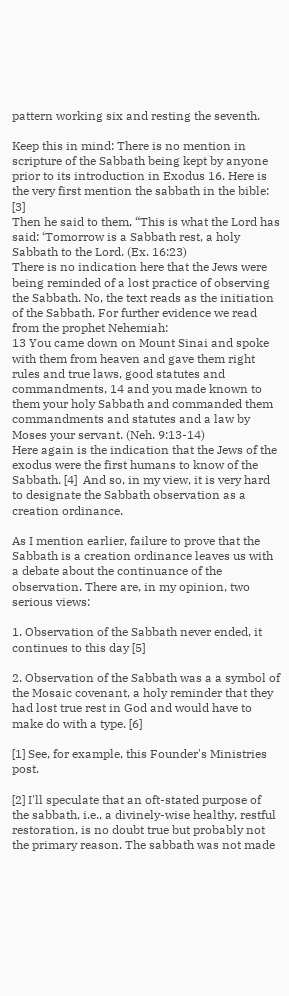pattern working six and resting the seventh.

Keep this in mind: There is no mention in scripture of the Sabbath being kept by anyone prior to its introduction in Exodus 16. Here is the very first mention the sabbath in the bible: [3]
Then he said to them, “This is what the Lord has said: ‘Tomorrow is a Sabbath rest, a holy Sabbath to the Lord. (Ex. 16:23)
There is no indication here that the Jews were being reminded of a lost practice of observing the Sabbath. No, the text reads as the initiation of the Sabbath. For further evidence we read from the prophet Nehemiah:
13 You came down on Mount Sinai and spoke with them from heaven and gave them right rules and true laws, good statutes and commandments, 14 and you made known to them your holy Sabbath and commanded them commandments and statutes and a law by Moses your servant. (Neh. 9:13-14)
Here again is the indication that the Jews of the exodus were the first humans to know of the Sabbath. [4]  And so, in my view, it is very hard to designate the Sabbath observation as a creation ordinance.

As I mention earlier, failure to prove that the Sabbath is a creation ordinance leaves us with a debate about the continuance of the observation. There are, in my opinion, two serious views:

1. Observation of the Sabbath never ended, it continues to this day [5]

2. Observation of the Sabbath was a a symbol of the Mosaic covenant, a holy reminder that they had lost true rest in God and would have to make do with a type. [6]

[1] See, for example, this Founder's Ministries post.

[2] I'll speculate that an oft-stated purpose of the sabbath, i.e., a divinely-wise healthy, restful restoration, is no doubt true but probably not the primary reason. The sabbath was not made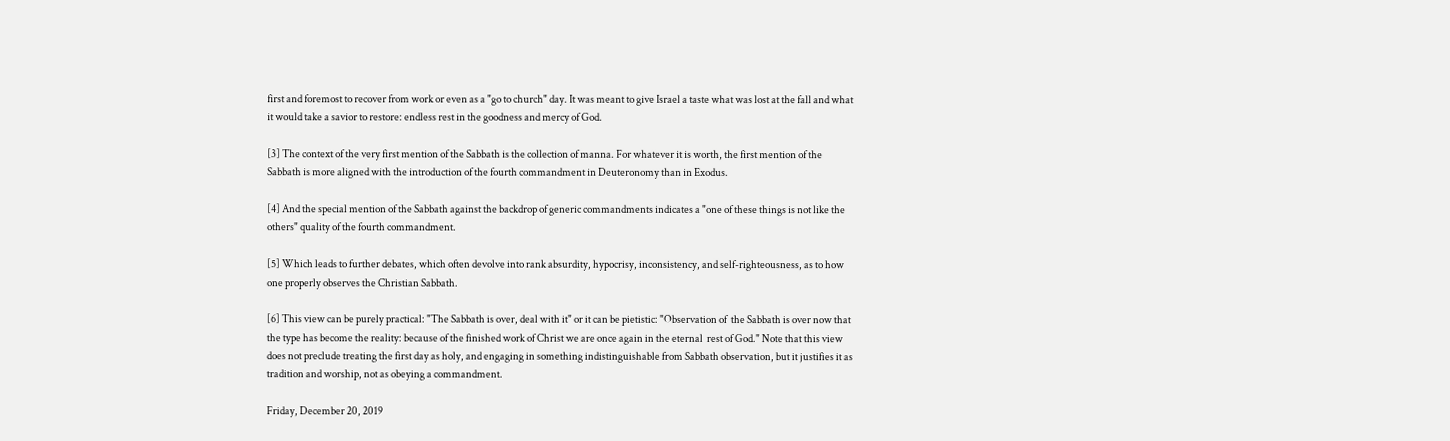first and foremost to recover from work or even as a "go to church" day. It was meant to give Israel a taste what was lost at the fall and what it would take a savior to restore: endless rest in the goodness and mercy of God.

[3] The context of the very first mention of the Sabbath is the collection of manna. For whatever it is worth, the first mention of the Sabbath is more aligned with the introduction of the fourth commandment in Deuteronomy than in Exodus.

[4] And the special mention of the Sabbath against the backdrop of generic commandments indicates a "one of these things is not like the others" quality of the fourth commandment.

[5] Which leads to further debates, which often devolve into rank absurdity, hypocrisy, inconsistency, and self-righteousness, as to how one properly observes the Christian Sabbath.

[6] This view can be purely practical: "The Sabbath is over, deal with it" or it can be pietistic: "Observation of  the Sabbath is over now that the type has become the reality: because of the finished work of Christ we are once again in the eternal  rest of God." Note that this view does not preclude treating the first day as holy, and engaging in something indistinguishable from Sabbath observation, but it justifies it as tradition and worship, not as obeying a commandment.

Friday, December 20, 2019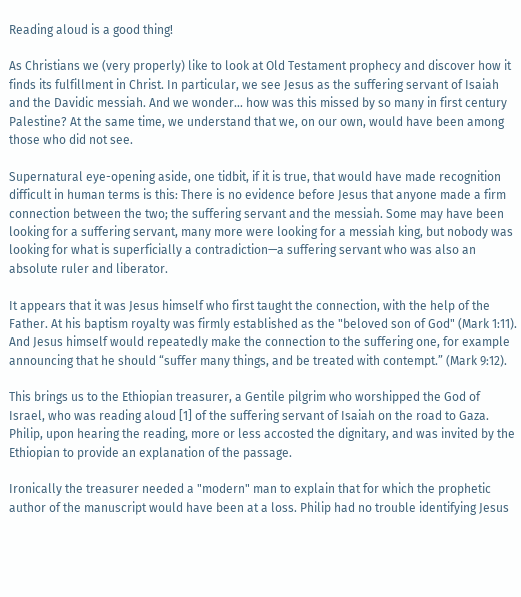Reading aloud is a good thing!

As Christians we (very properly) like to look at Old Testament prophecy and discover how it finds its fulfillment in Christ. In particular, we see Jesus as the suffering servant of Isaiah and the Davidic messiah. And we wonder... how was this missed by so many in first century Palestine? At the same time, we understand that we, on our own, would have been among those who did not see.

Supernatural eye-opening aside, one tidbit, if it is true, that would have made recognition difficult in human terms is this: There is no evidence before Jesus that anyone made a firm connection between the two; the suffering servant and the messiah. Some may have been looking for a suffering servant, many more were looking for a messiah king, but nobody was looking for what is superficially a contradiction—a suffering servant who was also an absolute ruler and liberator.

It appears that it was Jesus himself who first taught the connection, with the help of the Father. At his baptism royalty was firmly established as the "beloved son of God" (Mark 1:11). And Jesus himself would repeatedly make the connection to the suffering one, for example announcing that he should “suffer many things, and be treated with contempt.” (Mark 9:12).

This brings us to the Ethiopian treasurer, a Gentile pilgrim who worshipped the God of Israel, who was reading aloud [1] of the suffering servant of Isaiah on the road to Gaza. Philip, upon hearing the reading, more or less accosted the dignitary, and was invited by the Ethiopian to provide an explanation of the passage.

Ironically the treasurer needed a "modern" man to explain that for which the prophetic author of the manuscript would have been at a loss. Philip had no trouble identifying Jesus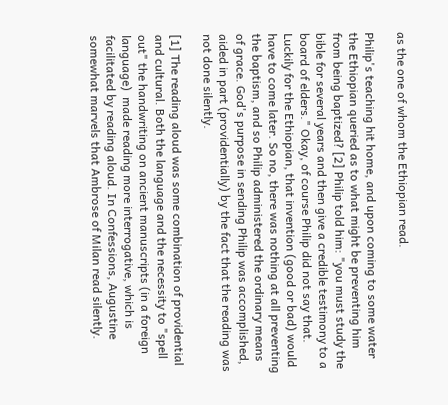as the one of whom the Ethiopian read.

Philip's teaching hit home, and upon coming to some water the Ethiopian queried as to what might be preventing him from being baptized? [2] Philip told him: "you must study the bible for several years and then give a credible testimony to a board of elders." Okay, of course Philip did not say that. Luckily for the Ethiopian, that invention (good or bad) would have to come later. So no, there was nothing at all preventing the baptism, and so Philip administered the ordinary means of grace. God's purpose in sending Philip was accomplished, aided in part (providentially) by the fact that the reading was not done silently.

[1] The reading aloud was some combination of providential and cultural. Both the language and the necessity to "spell out" the handwriting on ancient manuscripts (in a foreign language)  made reading more interrogative, which is facilitated by reading aloud. In Confessions, Augustine somewhat marvels that Ambrose of Milan read silently.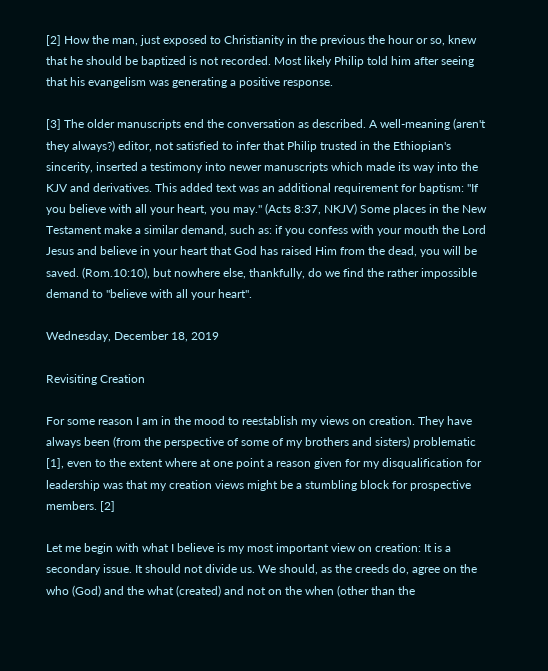[2] How the man, just exposed to Christianity in the previous the hour or so, knew that he should be baptized is not recorded. Most likely Philip told him after seeing that his evangelism was generating a positive response.

[3] The older manuscripts end the conversation as described. A well-meaning (aren't they always?) editor, not satisfied to infer that Philip trusted in the Ethiopian's sincerity, inserted a testimony into newer manuscripts which made its way into the KJV and derivatives. This added text was an additional requirement for baptism: "If you believe with all your heart, you may." (Acts 8:37, NKJV) Some places in the New Testament make a similar demand, such as: if you confess with your mouth the Lord Jesus and believe in your heart that God has raised Him from the dead, you will be saved. (Rom.10:10), but nowhere else, thankfully, do we find the rather impossible demand to "believe with all your heart".

Wednesday, December 18, 2019

Revisiting Creation

For some reason I am in the mood to reestablish my views on creation. They have always been (from the perspective of some of my brothers and sisters) problematic [1], even to the extent where at one point a reason given for my disqualification for leadership was that my creation views might be a stumbling block for prospective members. [2]

Let me begin with what I believe is my most important view on creation: It is a secondary issue. It should not divide us. We should, as the creeds do, agree on the who (God) and the what (created) and not on the when (other than the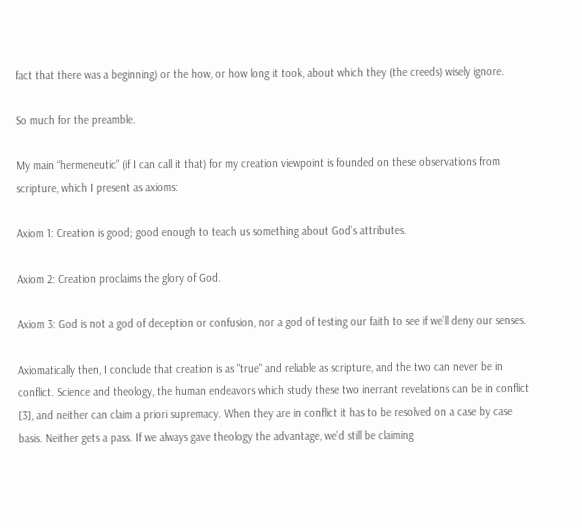fact that there was a beginning) or the how, or how long it took, about which they (the creeds) wisely ignore.

So much for the preamble.

My main “hermeneutic” (if I can call it that) for my creation viewpoint is founded on these observations from scripture, which I present as axioms:

Axiom 1: Creation is good; good enough to teach us something about God’s attributes.

Axiom 2: Creation proclaims the glory of God.

Axiom 3: God is not a god of deception or confusion, nor a god of testing our faith to see if we’ll deny our senses.

Axiomatically then, I conclude that creation is as "true" and reliable as scripture, and the two can never be in conflict. Science and theology, the human endeavors which study these two inerrant revelations can be in conflict [3], and neither can claim a priori supremacy. When they are in conflict it has to be resolved on a case by case basis. Neither gets a pass. If we always gave theology the advantage, we’d still be claiming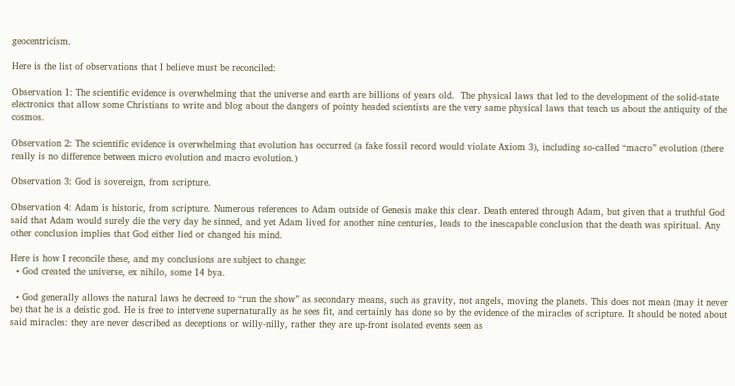geocentricism.

Here is the list of observations that I believe must be reconciled:

Observation 1: The scientific evidence is overwhelming that the universe and earth are billions of years old.  The physical laws that led to the development of the solid-state electronics that allow some Christians to write and blog about the dangers of pointy headed scientists are the very same physical laws that teach us about the antiquity of the cosmos.

Observation 2: The scientific evidence is overwhelming that evolution has occurred (a fake fossil record would violate Axiom 3), including so-called “macro” evolution (there really is no difference between micro evolution and macro evolution.)

Observation 3: God is sovereign, from scripture.

Observation 4: Adam is historic, from scripture. Numerous references to Adam outside of Genesis make this clear. Death entered through Adam, but given that a truthful God said that Adam would surely die the very day he sinned, and yet Adam lived for another nine centuries, leads to the inescapable conclusion that the death was spiritual. Any other conclusion implies that God either lied or changed his mind.

Here is how I reconcile these, and my conclusions are subject to change:
  • God created the universe, ex nihilo, some 14 bya.

  • God generally allows the natural laws he decreed to “run the show” as secondary means, such as gravity, not angels, moving the planets. This does not mean (may it never be) that he is a deistic god. He is free to intervene supernaturally as he sees fit, and certainly has done so by the evidence of the miracles of scripture. It should be noted about said miracles: they are never described as deceptions or willy-nilly, rather they are up-front isolated events seen as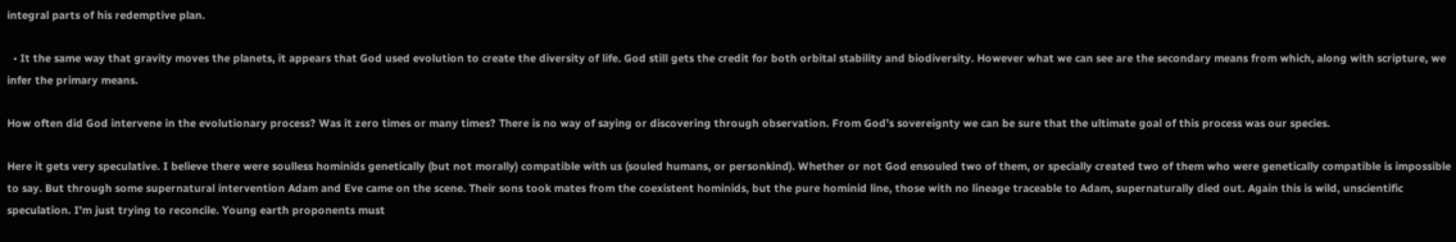integral parts of his redemptive plan.

  • It the same way that gravity moves the planets, it appears that God used evolution to create the diversity of life. God still gets the credit for both orbital stability and biodiversity. However what we can see are the secondary means from which, along with scripture, we infer the primary means.

How often did God intervene in the evolutionary process? Was it zero times or many times? There is no way of saying or discovering through observation. From God’s sovereignty we can be sure that the ultimate goal of this process was our species.

Here it gets very speculative. I believe there were soulless hominids genetically (but not morally) compatible with us (souled humans, or personkind). Whether or not God ensouled two of them, or specially created two of them who were genetically compatible is impossible to say. But through some supernatural intervention Adam and Eve came on the scene. Their sons took mates from the coexistent hominids, but the pure hominid line, those with no lineage traceable to Adam, supernaturally died out. Again this is wild, unscientific speculation. I’m just trying to reconcile. Young earth proponents must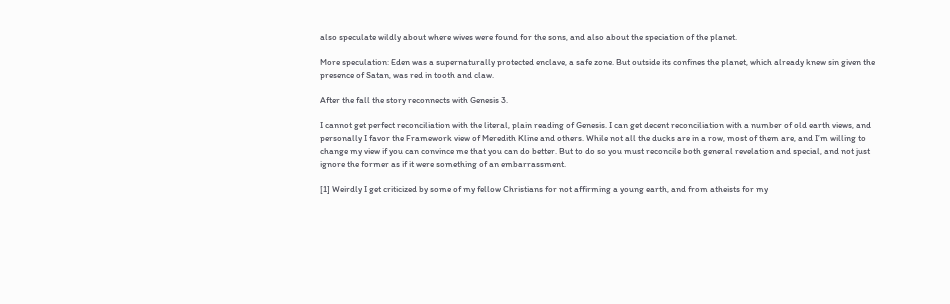also speculate wildly about where wives were found for the sons, and also about the speciation of the planet.

More speculation: Eden was a supernaturally protected enclave, a safe zone. But outside its confines the planet, which already knew sin given the presence of Satan, was red in tooth and claw.

After the fall the story reconnects with Genesis 3.

I cannot get perfect reconciliation with the literal, plain reading of Genesis. I can get decent reconciliation with a number of old earth views, and personally I favor the Framework view of Meredith Kline and others. While not all the ducks are in a row, most of them are, and I’m willing to change my view if you can convince me that you can do better. But to do so you must reconcile both general revelation and special, and not just ignore the former as if it were something of an embarrassment.

[1] Weirdly I get criticized by some of my fellow Christians for not affirming a young earth, and from atheists for my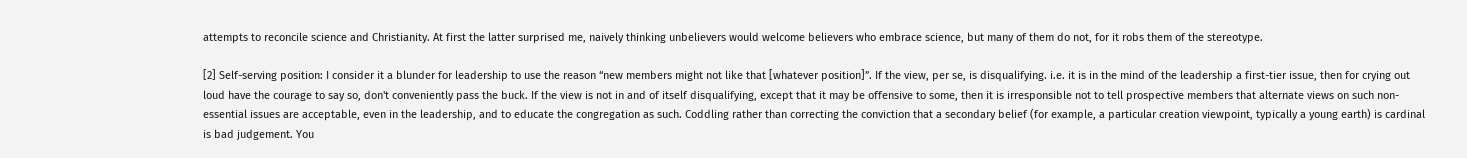attempts to reconcile science and Christianity. At first the latter surprised me, naively thinking unbelievers would welcome believers who embrace science, but many of them do not, for it robs them of the stereotype.

[2] Self-serving position: I consider it a blunder for leadership to use the reason “new members might not like that [whatever position]”. If the view, per se, is disqualifying. i.e. it is in the mind of the leadership a first-tier issue, then for crying out loud have the courage to say so, don't conveniently pass the buck. If the view is not in and of itself disqualifying, except that it may be offensive to some, then it is irresponsible not to tell prospective members that alternate views on such non-essential issues are acceptable, even in the leadership, and to educate the congregation as such. Coddling rather than correcting the conviction that a secondary belief (for example, a particular creation viewpoint, typically a young earth) is cardinal is bad judgement. You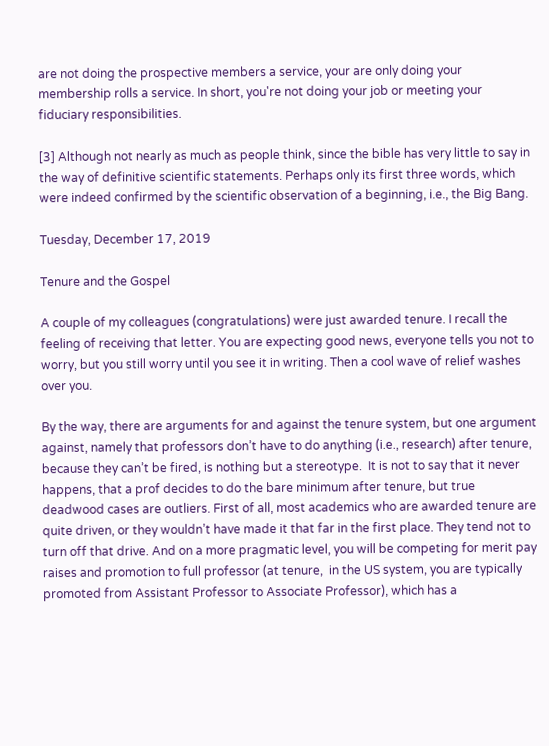are not doing the prospective members a service, your are only doing your membership rolls a service. In short, you're not doing your job or meeting your fiduciary responsibilities.

[3] Although not nearly as much as people think, since the bible has very little to say in the way of definitive scientific statements. Perhaps only its first three words, which were indeed confirmed by the scientific observation of a beginning, i.e., the Big Bang.

Tuesday, December 17, 2019

Tenure and the Gospel

A couple of my colleagues (congratulations) were just awarded tenure. I recall the feeling of receiving that letter. You are expecting good news, everyone tells you not to worry, but you still worry until you see it in writing. Then a cool wave of relief washes over you.

By the way, there are arguments for and against the tenure system, but one argument against, namely that professors don’t have to do anything (i.e., research) after tenure, because they can’t be fired, is nothing but a stereotype.  It is not to say that it never happens, that a prof decides to do the bare minimum after tenure, but true deadwood cases are outliers. First of all, most academics who are awarded tenure are quite driven, or they wouldn’t have made it that far in the first place. They tend not to turn off that drive. And on a more pragmatic level, you will be competing for merit pay raises and promotion to full professor (at tenure,  in the US system, you are typically promoted from Assistant Professor to Associate Professor), which has a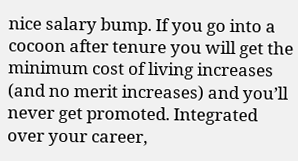nice salary bump. If you go into a cocoon after tenure you will get the minimum cost of living increases (and no merit increases) and you’ll never get promoted. Integrated over your career,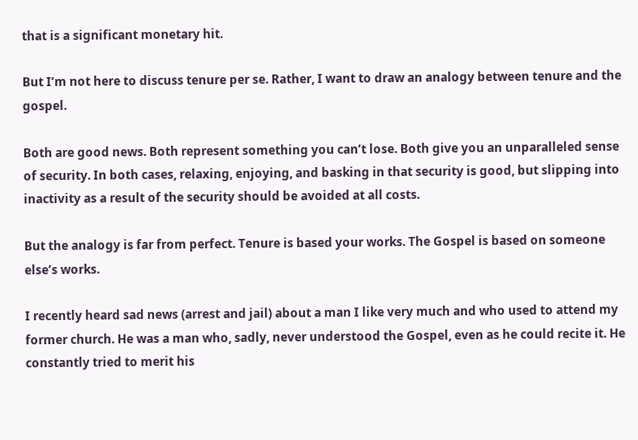that is a significant monetary hit.

But I’m not here to discuss tenure per se. Rather, I want to draw an analogy between tenure and the gospel.

Both are good news. Both represent something you can’t lose. Both give you an unparalleled sense of security. In both cases, relaxing, enjoying, and basking in that security is good, but slipping into inactivity as a result of the security should be avoided at all costs.

But the analogy is far from perfect. Tenure is based your works. The Gospel is based on someone else’s works.

I recently heard sad news (arrest and jail) about a man I like very much and who used to attend my former church. He was a man who, sadly, never understood the Gospel, even as he could recite it. He constantly tried to merit his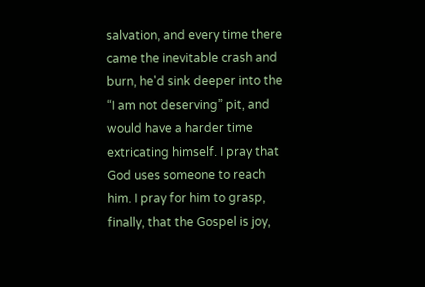salvation, and every time there came the inevitable crash and burn, he'd sink deeper into the “I am not deserving” pit, and would have a harder time extricating himself. I pray that God uses someone to reach him. I pray for him to grasp, finally, that the Gospel is joy,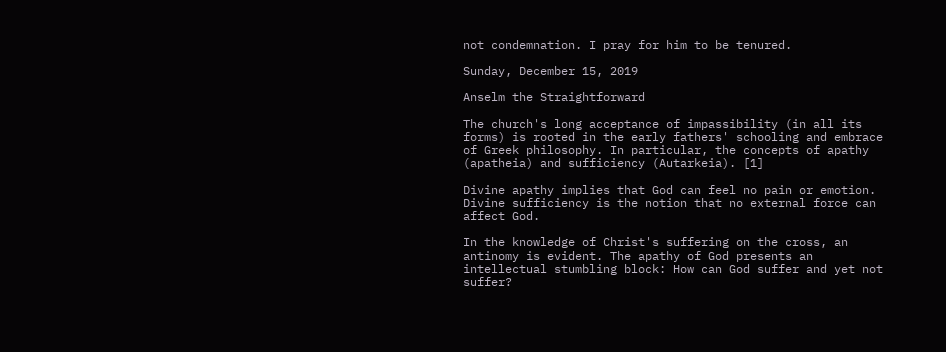not condemnation. I pray for him to be tenured.

Sunday, December 15, 2019

Anselm the Straightforward

The church's long acceptance of impassibility (in all its forms) is rooted in the early fathers' schooling and embrace of Greek philosophy. In particular, the concepts of apathy (apatheia) and sufficiency (Autarkeia). [1]

Divine apathy implies that God can feel no pain or emotion. Divine sufficiency is the notion that no external force can affect God.

In the knowledge of Christ's suffering on the cross, an antinomy is evident. The apathy of God presents an intellectual stumbling block: How can God suffer and yet not suffer?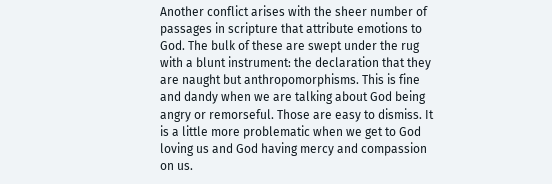Another conflict arises with the sheer number of passages in scripture that attribute emotions to God. The bulk of these are swept under the rug with a blunt instrument: the declaration that they are naught but anthropomorphisms. This is fine and dandy when we are talking about God being angry or remorseful. Those are easy to dismiss. It is a little more problematic when we get to God loving us and God having mercy and compassion  on us.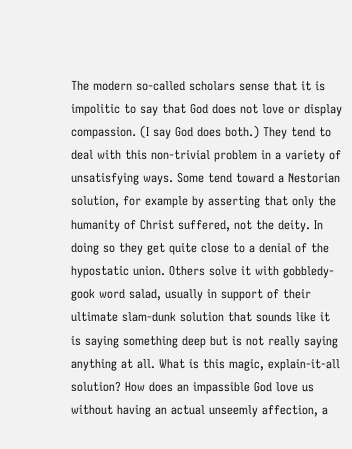The modern so-called scholars sense that it is impolitic to say that God does not love or display compassion. (I say God does both.) They tend to deal with this non-trivial problem in a variety of unsatisfying ways. Some tend toward a Nestorian solution, for example by asserting that only the humanity of Christ suffered, not the deity. In doing so they get quite close to a denial of the hypostatic union. Others solve it with gobbledy-gook word salad, usually in support of their ultimate slam-dunk solution that sounds like it is saying something deep but is not really saying anything at all. What is this magic, explain-it-all solution? How does an impassible God love us without having an actual unseemly affection, a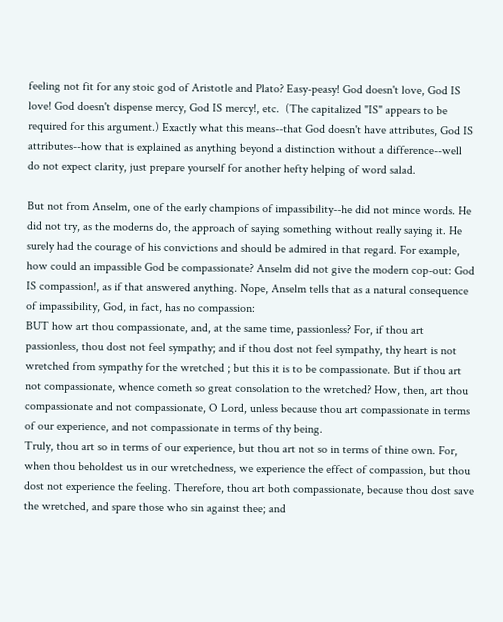feeling not fit for any stoic god of Aristotle and Plato? Easy-peasy! God doesn't love, God IS love! God doesn't dispense mercy, God IS mercy!, etc.  (The capitalized "IS" appears to be required for this argument.) Exactly what this means--that God doesn't have attributes, God IS attributes--how that is explained as anything beyond a distinction without a difference--well  do not expect clarity, just prepare yourself for another hefty helping of word salad.

But not from Anselm, one of the early champions of impassibility--he did not mince words. He did not try, as the moderns do, the approach of saying something without really saying it. He surely had the courage of his convictions and should be admired in that regard. For example, how could an impassible God be compassionate? Anselm did not give the modern cop-out: God IS compassion!, as if that answered anything. Nope, Anselm tells that as a natural consequence of impassibility, God, in fact, has no compassion:
BUT how art thou compassionate, and, at the same time, passionless? For, if thou art passionless, thou dost not feel sympathy; and if thou dost not feel sympathy, thy heart is not wretched from sympathy for the wretched ; but this it is to be compassionate. But if thou art not compassionate, whence cometh so great consolation to the wretched? How, then, art thou compassionate and not compassionate, O Lord, unless because thou art compassionate in terms of our experience, and not compassionate in terms of thy being.
Truly, thou art so in terms of our experience, but thou art not so in terms of thine own. For, when thou beholdest us in our wretchedness, we experience the effect of compassion, but thou dost not experience the feeling. Therefore, thou art both compassionate, because thou dost save the wretched, and spare those who sin against thee; and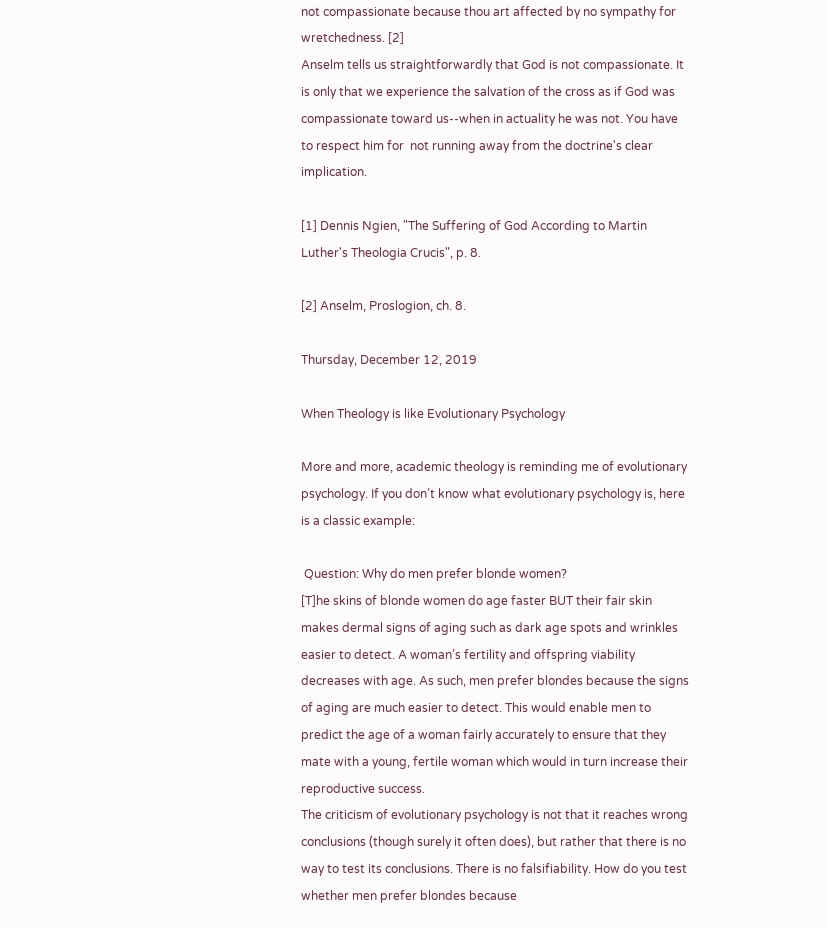not compassionate because thou art affected by no sympathy for wretchedness. [2]
Anselm tells us straightforwardly that God is not compassionate. It is only that we experience the salvation of the cross as if God was compassionate toward us--when in actuality he was not. You have to respect him for  not running away from the doctrine's clear implication.

[1] Dennis Ngien, "The Suffering of God According to Martin Luther's Theologia Crucis", p. 8.

[2] Anselm, Proslogion, ch. 8.

Thursday, December 12, 2019

When Theology is like Evolutionary Psychology

More and more, academic theology is reminding me of evolutionary psychology. If you don’t know what evolutionary psychology is, here is a classic example:

 Question: Why do men prefer blonde women?
[T]he skins of blonde women do age faster BUT their fair skin makes dermal signs of aging such as dark age spots and wrinkles easier to detect. A woman’s fertility and offspring viability decreases with age. As such, men prefer blondes because the signs of aging are much easier to detect. This would enable men to predict the age of a woman fairly accurately to ensure that they mate with a young, fertile woman which would in turn increase their reproductive success.
The criticism of evolutionary psychology is not that it reaches wrong conclusions (though surely it often does), but rather that there is no way to test its conclusions. There is no falsifiability. How do you test whether men prefer blondes because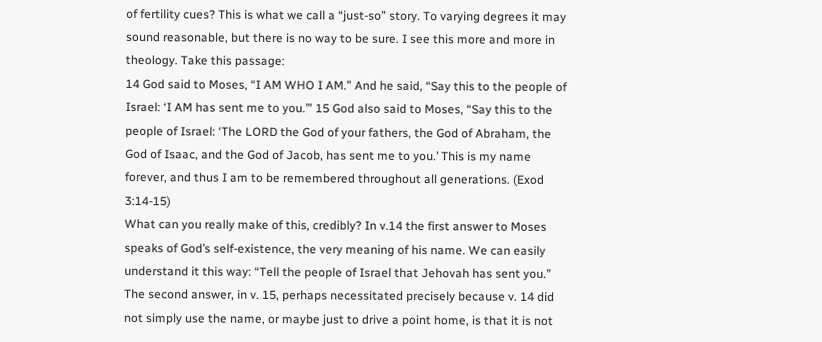of fertility cues? This is what we call a “just-so” story. To varying degrees it may sound reasonable, but there is no way to be sure. I see this more and more in theology. Take this passage:
14 God said to Moses, “I AM WHO I AM.” And he said, “Say this to the people of Israel: ‘I AM has sent me to you.’” 15 God also said to Moses, “Say this to the people of Israel: ‘The LORD the God of your fathers, the God of Abraham, the God of Isaac, and the God of Jacob, has sent me to you.’ This is my name forever, and thus I am to be remembered throughout all generations. (Exod 3:14-15)
What can you really make of this, credibly? In v.14 the first answer to Moses speaks of God’s self-existence, the very meaning of his name. We can easily understand it this way: “Tell the people of Israel that Jehovah has sent you.” The second answer, in v. 15, perhaps necessitated precisely because v. 14 did not simply use the name, or maybe just to drive a point home, is that it is not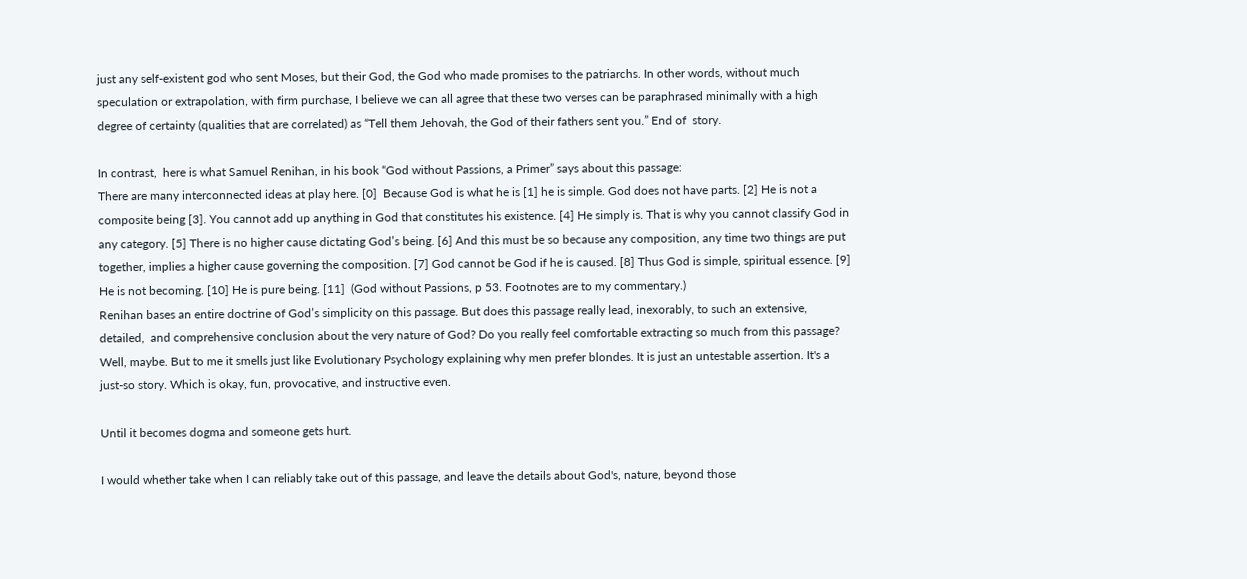just any self-existent god who sent Moses, but their God, the God who made promises to the patriarchs. In other words, without much speculation or extrapolation, with firm purchase, I believe we can all agree that these two verses can be paraphrased minimally with a high degree of certainty (qualities that are correlated) as “Tell them Jehovah, the God of their fathers sent you.” End of  story.

In contrast,  here is what Samuel Renihan, in his book “God without Passions, a Primer” says about this passage:
There are many interconnected ideas at play here. [0]  Because God is what he is [1] he is simple. God does not have parts. [2] He is not a composite being [3]. You cannot add up anything in God that constitutes his existence. [4] He simply is. That is why you cannot classify God in any category. [5] There is no higher cause dictating God’s being. [6] And this must be so because any composition, any time two things are put together, implies a higher cause governing the composition. [7] God cannot be God if he is caused. [8] Thus God is simple, spiritual essence. [9] He is not becoming. [10] He is pure being. [11]  (God without Passions, p 53. Footnotes are to my commentary.)
Renihan bases an entire doctrine of God’s simplicity on this passage. But does this passage really lead, inexorably, to such an extensive, detailed,  and comprehensive conclusion about the very nature of God? Do you really feel comfortable extracting so much from this passage? Well, maybe. But to me it smells just like Evolutionary Psychology explaining why men prefer blondes. It is just an untestable assertion. It's a just-so story. Which is okay, fun, provocative, and instructive even.

Until it becomes dogma and someone gets hurt.

I would whether take when I can reliably take out of this passage, and leave the details about God's, nature, beyond those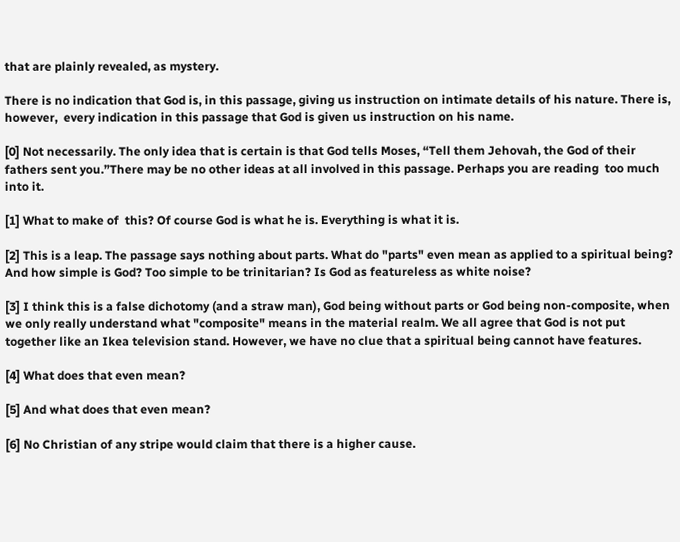that are plainly revealed, as mystery.

There is no indication that God is, in this passage, giving us instruction on intimate details of his nature. There is, however,  every indication in this passage that God is given us instruction on his name.

[0] Not necessarily. The only idea that is certain is that God tells Moses, “Tell them Jehovah, the God of their fathers sent you.”There may be no other ideas at all involved in this passage. Perhaps you are reading  too much into it.

[1] What to make of  this? Of course God is what he is. Everything is what it is.

[2] This is a leap. The passage says nothing about parts. What do "parts" even mean as applied to a spiritual being? And how simple is God? Too simple to be trinitarian? Is God as featureless as white noise?

[3] I think this is a false dichotomy (and a straw man), God being without parts or God being non-composite, when we only really understand what "composite" means in the material realm. We all agree that God is not put together like an Ikea television stand. However, we have no clue that a spiritual being cannot have features.

[4] What does that even mean?

[5] And what does that even mean?

[6] No Christian of any stripe would claim that there is a higher cause.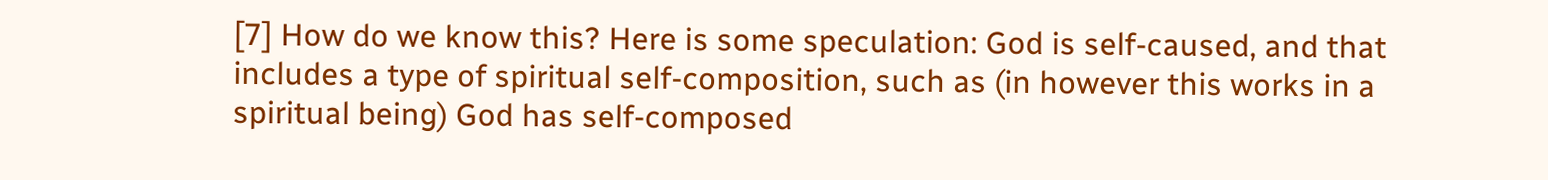[7] How do we know this? Here is some speculation: God is self-caused, and that includes a type of spiritual self-composition, such as (in however this works in a spiritual being) God has self-composed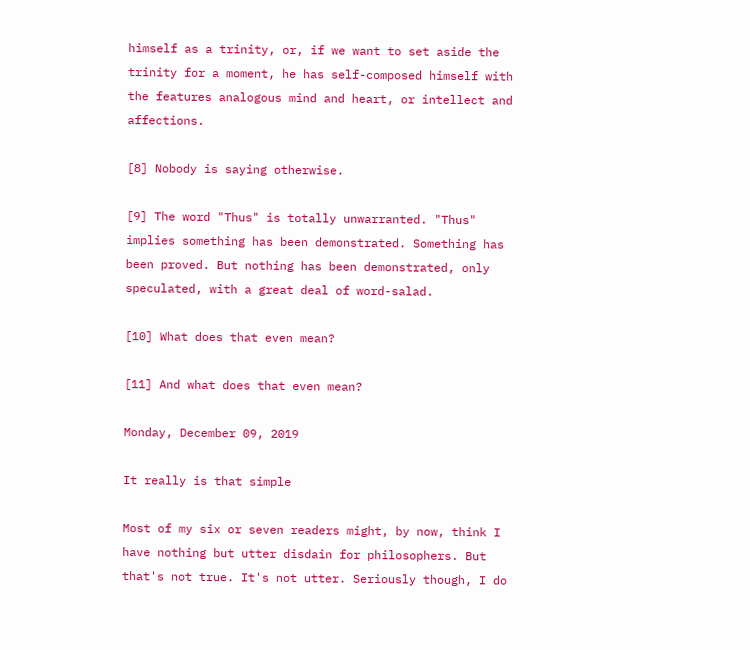himself as a trinity, or, if we want to set aside the trinity for a moment, he has self-composed himself with the features analogous mind and heart, or intellect and affections.

[8] Nobody is saying otherwise.

[9] The word "Thus" is totally unwarranted. "Thus" implies something has been demonstrated. Something has been proved. But nothing has been demonstrated, only speculated, with a great deal of word-salad.

[10] What does that even mean?

[11] And what does that even mean?

Monday, December 09, 2019

It really is that simple

Most of my six or seven readers might, by now, think I have nothing but utter disdain for philosophers. But that's not true. It's not utter. Seriously though, I do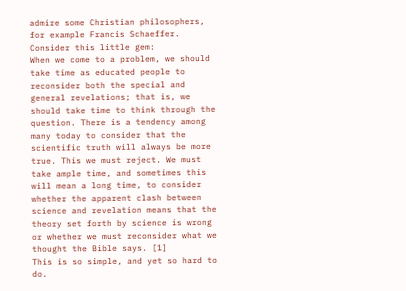admire some Christian philosophers, for example Francis Schaeffer. Consider this little gem:
When we come to a problem, we should take time as educated people to reconsider both the special and general revelations; that is, we should take time to think through the question. There is a tendency among many today to consider that the scientific truth will always be more true. This we must reject. We must take ample time, and sometimes this will mean a long time, to consider whether the apparent clash between science and revelation means that the theory set forth by science is wrong or whether we must reconsider what we thought the Bible says. [1]
This is so simple, and yet so hard to do.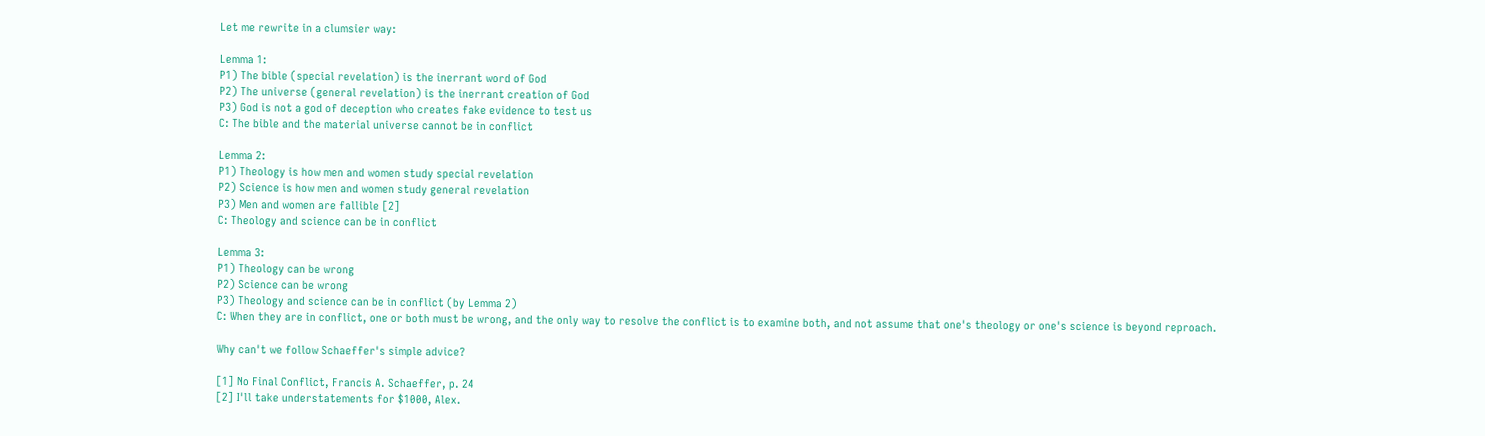Let me rewrite in a clumsier way:

Lemma 1:
P1) The bible (special revelation) is the inerrant word of God
P2) The universe (general revelation) is the inerrant creation of God
P3) God is not a god of deception who creates fake evidence to test us
C: The bible and the material universe cannot be in conflict

Lemma 2:
P1) Theology is how men and women study special revelation
P2) Science is how men and women study general revelation
P3) Men and women are fallible [2]
C: Theology and science can be in conflict

Lemma 3:
P1) Theology can be wrong
P2) Science can be wrong
P3) Theology and science can be in conflict (by Lemma 2)
C: When they are in conflict, one or both must be wrong, and the only way to resolve the conflict is to examine both, and not assume that one's theology or one's science is beyond reproach.

Why can't we follow Schaeffer's simple advice?

[1] No Final Conflict, Francis A. Schaeffer, p. 24
[2] I'll take understatements for $1000, Alex.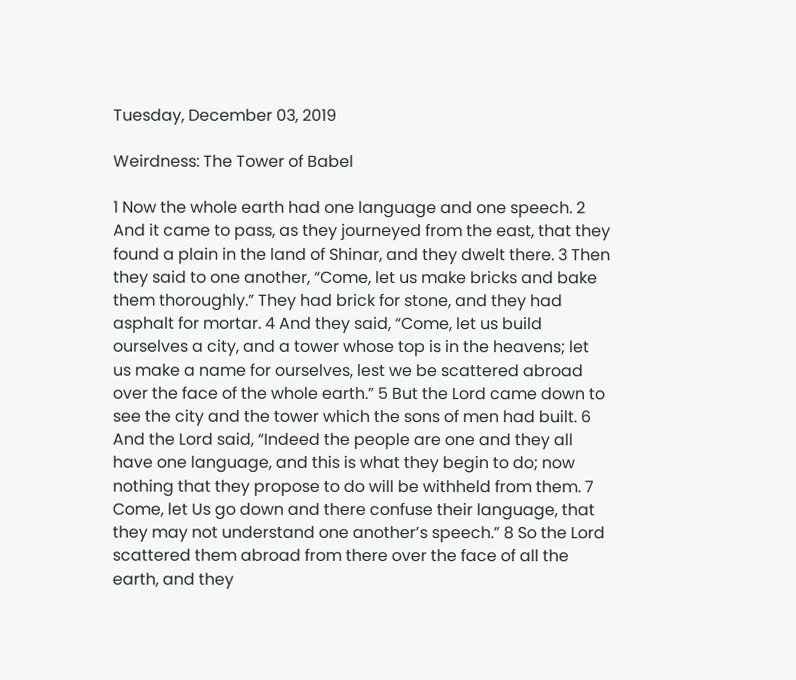Tuesday, December 03, 2019

Weirdness: The Tower of Babel

1 Now the whole earth had one language and one speech. 2 And it came to pass, as they journeyed from the east, that they found a plain in the land of Shinar, and they dwelt there. 3 Then they said to one another, “Come, let us make bricks and bake them thoroughly.” They had brick for stone, and they had asphalt for mortar. 4 And they said, “Come, let us build ourselves a city, and a tower whose top is in the heavens; let us make a name for ourselves, lest we be scattered abroad over the face of the whole earth.” 5 But the Lord came down to see the city and the tower which the sons of men had built. 6 And the Lord said, “Indeed the people are one and they all have one language, and this is what they begin to do; now nothing that they propose to do will be withheld from them. 7 Come, let Us go down and there confuse their language, that they may not understand one another’s speech.” 8 So the Lord scattered them abroad from there over the face of all the earth, and they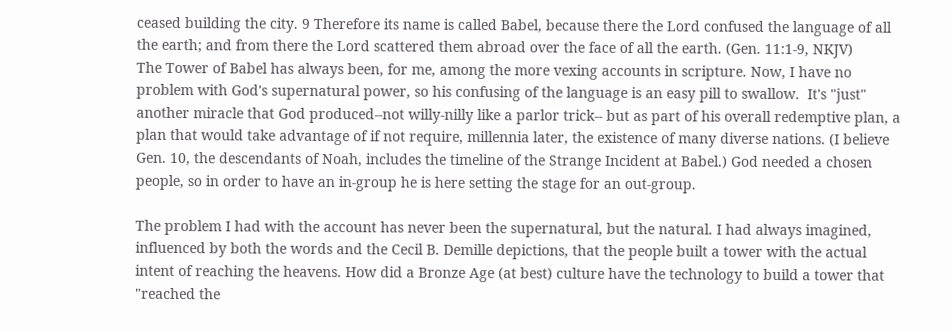ceased building the city. 9 Therefore its name is called Babel, because there the Lord confused the language of all the earth; and from there the Lord scattered them abroad over the face of all the earth. (Gen. 11:1-9, NKJV)
The Tower of Babel has always been, for me, among the more vexing accounts in scripture. Now, I have no problem with God's supernatural power, so his confusing of the language is an easy pill to swallow.  It's "just" another miracle that God produced--not willy-nilly like a parlor trick-- but as part of his overall redemptive plan, a plan that would take advantage of if not require, millennia later, the existence of many diverse nations. (I believe Gen. 10, the descendants of Noah, includes the timeline of the Strange Incident at Babel.) God needed a chosen people, so in order to have an in-group he is here setting the stage for an out-group.

The problem I had with the account has never been the supernatural, but the natural. I had always imagined, influenced by both the words and the Cecil B. Demille depictions, that the people built a tower with the actual intent of reaching the heavens. How did a Bronze Age (at best) culture have the technology to build a tower that "reached the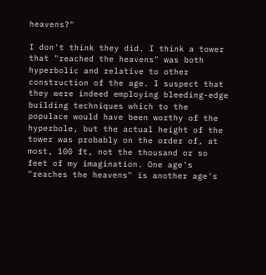heavens?"

I don't think they did. I think a tower that "reached the heavens" was both hyperbolic and relative to other construction of the age. I suspect that they were indeed employing bleeding-edge building techniques which to the populace would have been worthy of the hyperbole, but the actual height of the tower was probably on the order of, at most, 100 ft, not the thousand or so feet of my imagination. One age's "reaches the heavens" is another age's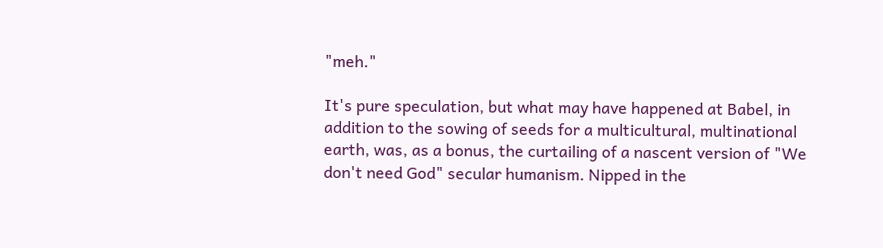"meh."

It's pure speculation, but what may have happened at Babel, in addition to the sowing of seeds for a multicultural, multinational earth, was, as a bonus, the curtailing of a nascent version of "We don't need God" secular humanism. Nipped in the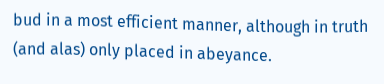bud in a most efficient manner, although in truth (and alas) only placed in abeyance.